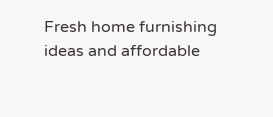Fresh home furnishing ideas and affordable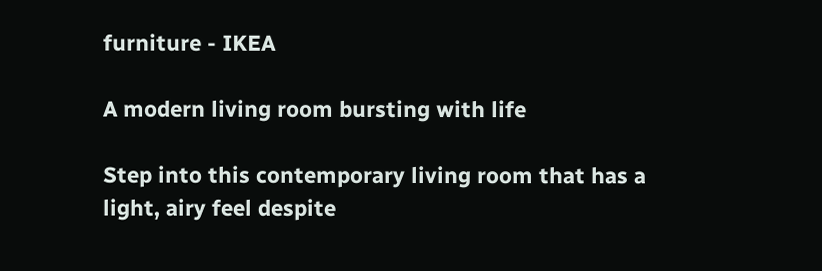furniture - IKEA

A modern living room bursting with life

Step into this contemporary living room that has a light, airy feel despite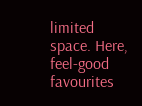limited space. Here, feel-good favourites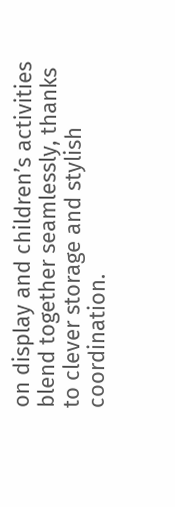on display and children’s activities blend together seamlessly, thanks to clever storage and stylish coordination.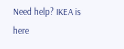Need help? IKEA is here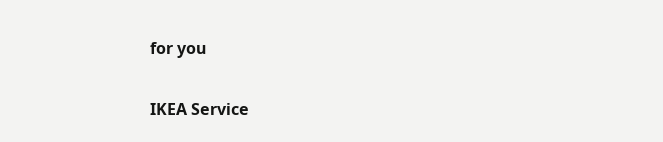for you

IKEA Service